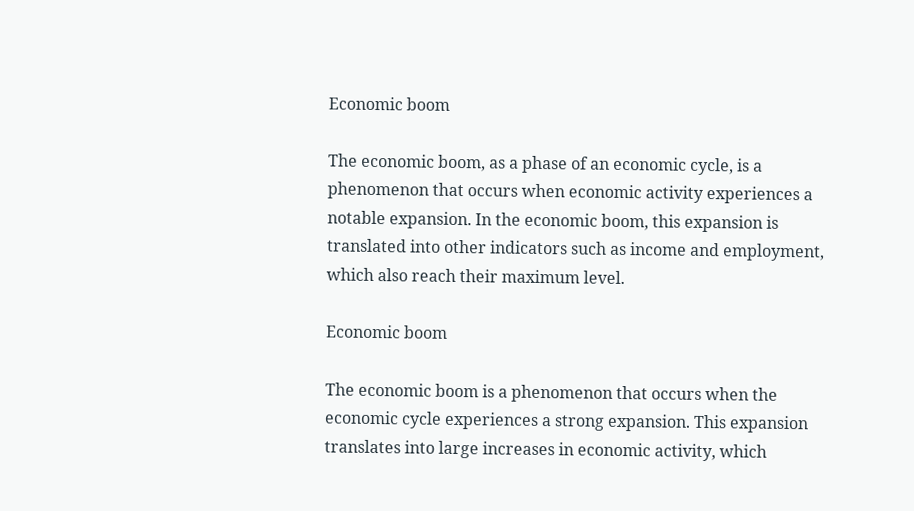Economic boom

The economic boom, as a phase of an economic cycle, is a phenomenon that occurs when economic activity experiences a notable expansion. In the economic boom, this expansion is translated into other indicators such as income and employment, which also reach their maximum level.

Economic boom

The economic boom is a phenomenon that occurs when the economic cycle experiences a strong expansion. This expansion translates into large increases in economic activity, which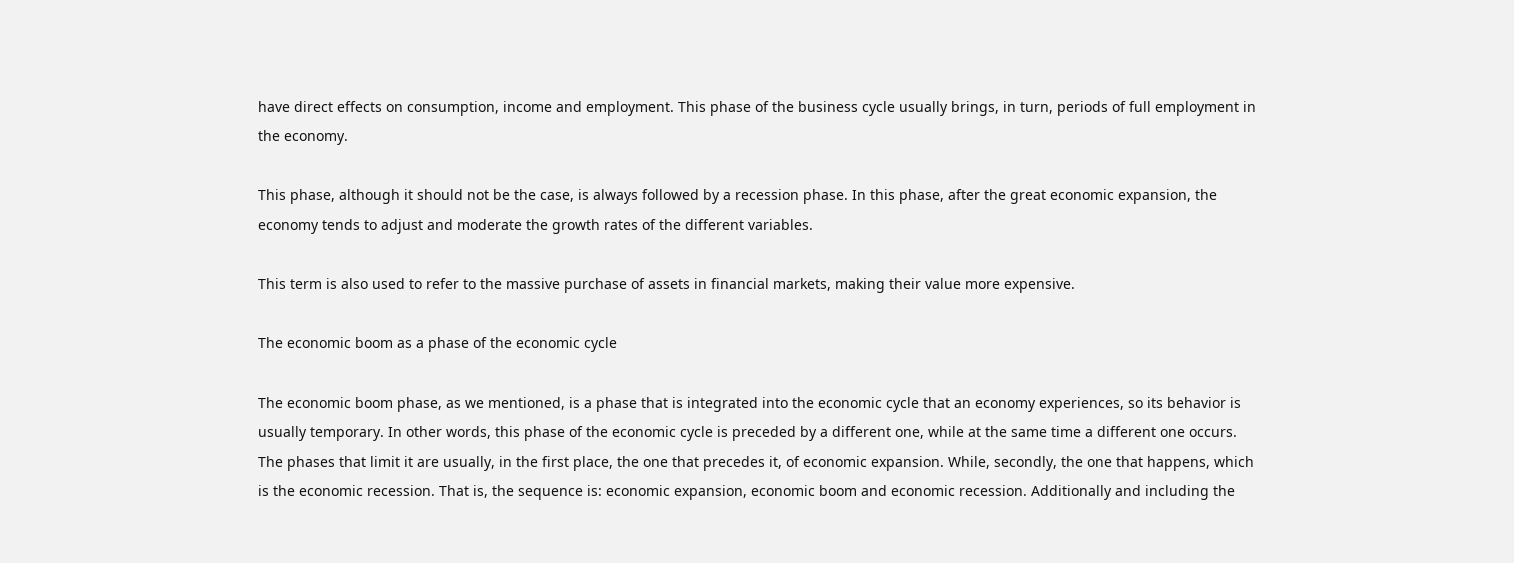have direct effects on consumption, income and employment. This phase of the business cycle usually brings, in turn, periods of full employment in the economy.

This phase, although it should not be the case, is always followed by a recession phase. In this phase, after the great economic expansion, the economy tends to adjust and moderate the growth rates of the different variables.

This term is also used to refer to the massive purchase of assets in financial markets, making their value more expensive.

The economic boom as a phase of the economic cycle

The economic boom phase, as we mentioned, is a phase that is integrated into the economic cycle that an economy experiences, so its behavior is usually temporary. In other words, this phase of the economic cycle is preceded by a different one, while at the same time a different one occurs. The phases that limit it are usually, in the first place, the one that precedes it, of economic expansion. While, secondly, the one that happens, which is the economic recession. That is, the sequence is: economic expansion, economic boom and economic recession. Additionally and including the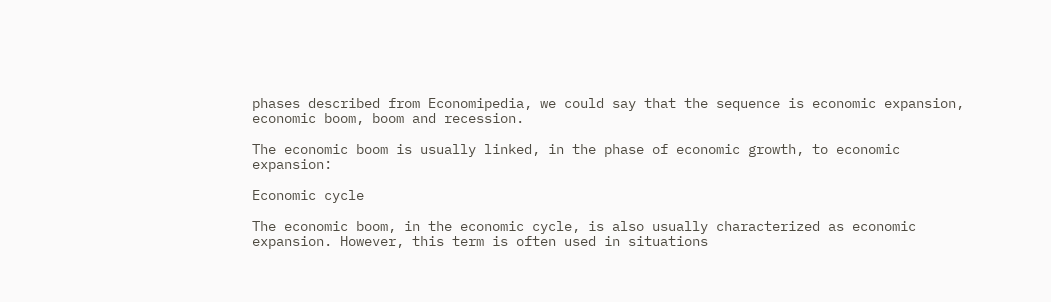phases described from Economipedia, we could say that the sequence is economic expansion, economic boom, boom and recession.

The economic boom is usually linked, in the phase of economic growth, to economic expansion:

Economic cycle

The economic boom, in the economic cycle, is also usually characterized as economic expansion. However, this term is often used in situations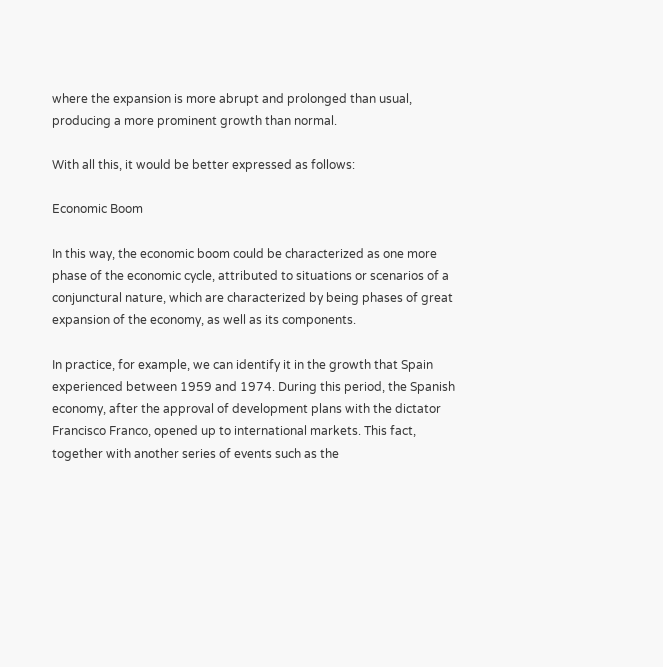where the expansion is more abrupt and prolonged than usual, producing a more prominent growth than normal.

With all this, it would be better expressed as follows:

Economic Boom

In this way, the economic boom could be characterized as one more phase of the economic cycle, attributed to situations or scenarios of a conjunctural nature, which are characterized by being phases of great expansion of the economy, as well as its components.

In practice, for example, we can identify it in the growth that Spain experienced between 1959 and 1974. During this period, the Spanish economy, after the approval of development plans with the dictator Francisco Franco, opened up to international markets. This fact, together with another series of events such as the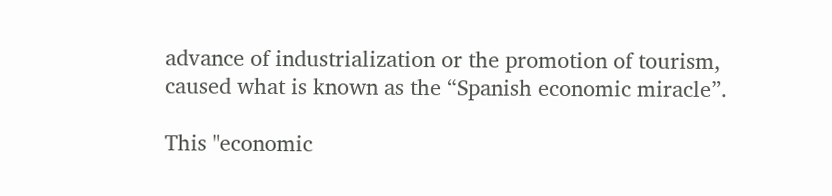advance of industrialization or the promotion of tourism, caused what is known as the “Spanish economic miracle”.

This "economic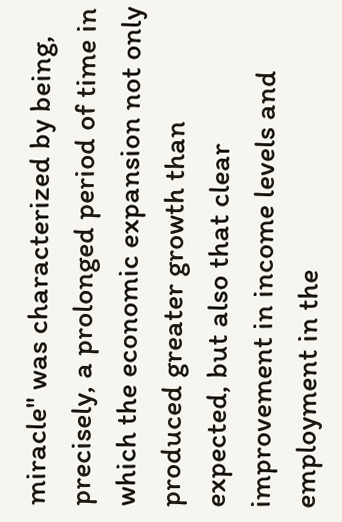miracle" was characterized by being, precisely, a prolonged period of time in which the economic expansion not only produced greater growth than expected, but also that clear improvement in income levels and employment in the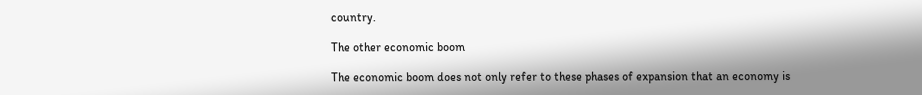country.

The other economic boom

The economic boom does not only refer to these phases of expansion that an economy is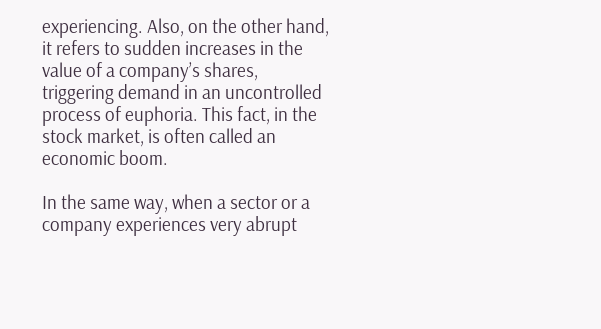experiencing. Also, on the other hand, it refers to sudden increases in the value of a company’s shares, triggering demand in an uncontrolled process of euphoria. This fact, in the stock market, is often called an economic boom.

In the same way, when a sector or a company experiences very abrupt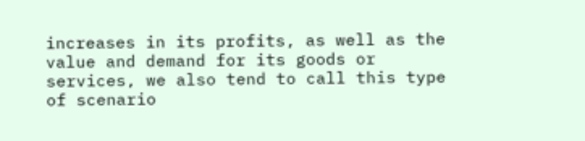increases in its profits, as well as the value and demand for its goods or services, we also tend to call this type of scenario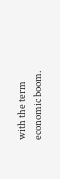with the term economic boom.